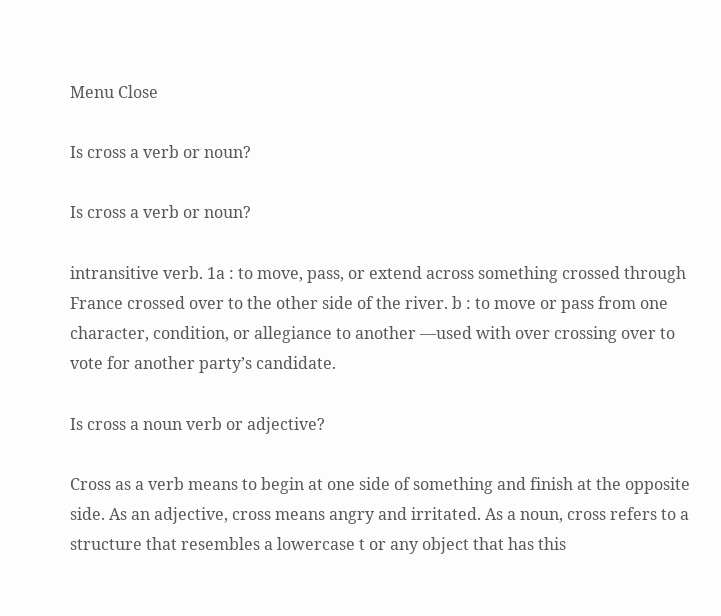Menu Close

Is cross a verb or noun?

Is cross a verb or noun?

intransitive verb. 1a : to move, pass, or extend across something crossed through France crossed over to the other side of the river. b : to move or pass from one character, condition, or allegiance to another —used with over crossing over to vote for another party’s candidate.

Is cross a noun verb or adjective?

Cross as a verb means to begin at one side of something and finish at the opposite side. As an adjective, cross means angry and irritated. As a noun, cross refers to a structure that resembles a lowercase t or any object that has this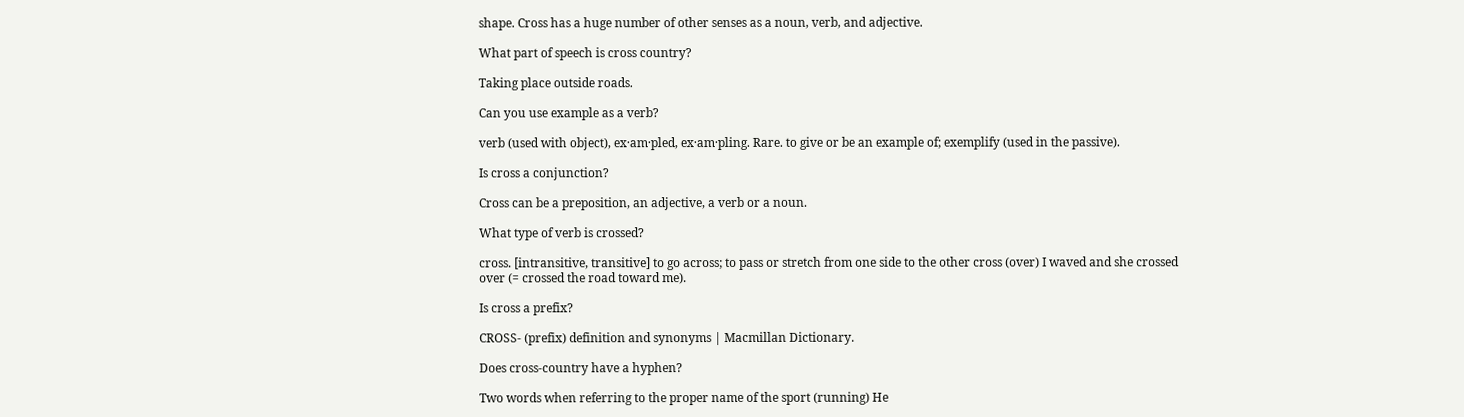shape. Cross has a huge number of other senses as a noun, verb, and adjective.

What part of speech is cross country?

Taking place outside roads.

Can you use example as a verb?

verb (used with object), ex·am·pled, ex·am·pling. Rare. to give or be an example of; exemplify (used in the passive).

Is cross a conjunction?

Cross can be a preposition, an adjective, a verb or a noun.

What type of verb is crossed?

cross. [intransitive, transitive] to go across; to pass or stretch from one side to the other cross (over) I waved and she crossed over (= crossed the road toward me).

Is cross a prefix?

CROSS- (prefix) definition and synonyms | Macmillan Dictionary.

Does cross-country have a hyphen?

Two words when referring to the proper name of the sport (running) He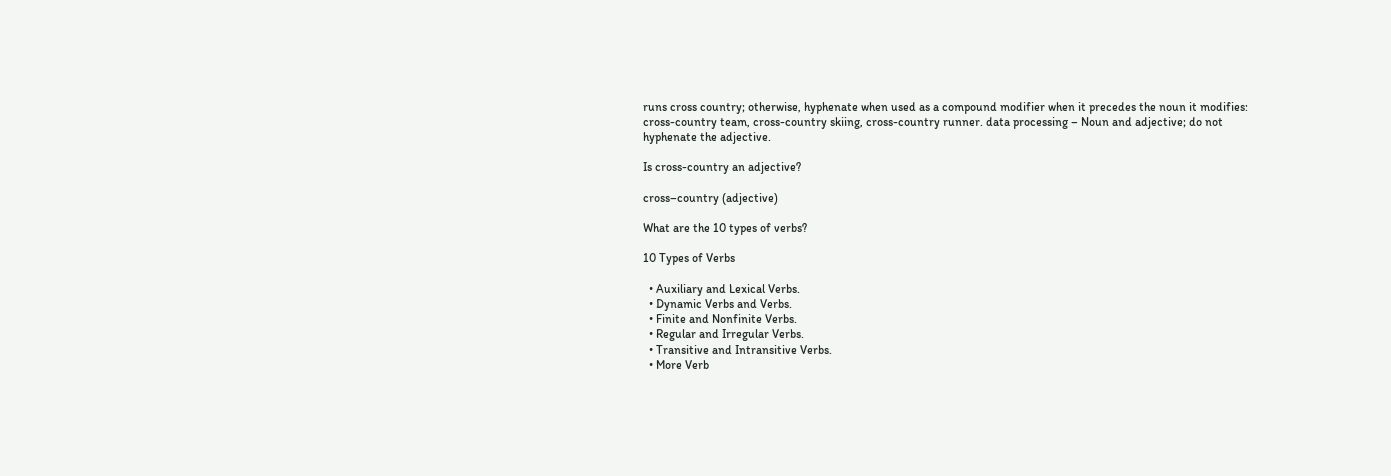runs cross country; otherwise, hyphenate when used as a compound modifier when it precedes the noun it modifies: cross-country team, cross-country skiing, cross-country runner. data processing – Noun and adjective; do not hyphenate the adjective.

Is cross-country an adjective?

cross–country (adjective)

What are the 10 types of verbs?

10 Types of Verbs

  • Auxiliary and Lexical Verbs.
  • Dynamic Verbs and Verbs.
  • Finite and Nonfinite Verbs.
  • Regular and Irregular Verbs.
  • Transitive and Intransitive Verbs.
  • More Verb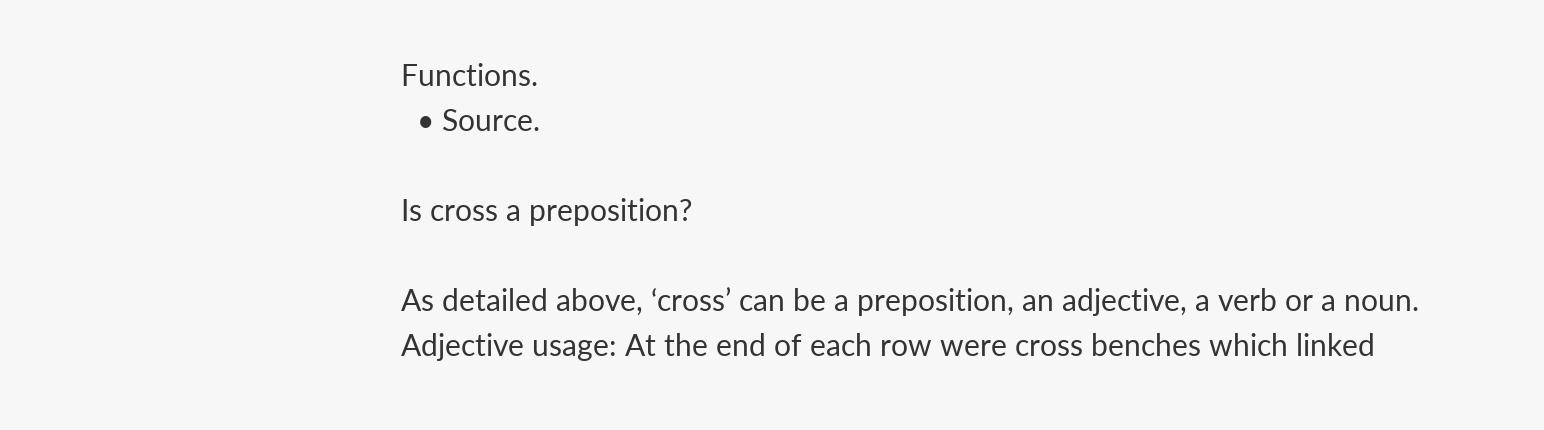Functions.
  • Source.

Is cross a preposition?

As detailed above, ‘cross’ can be a preposition, an adjective, a verb or a noun. Adjective usage: At the end of each row were cross benches which linked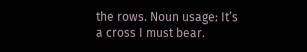the rows. Noun usage: It’s a cross I must bear.